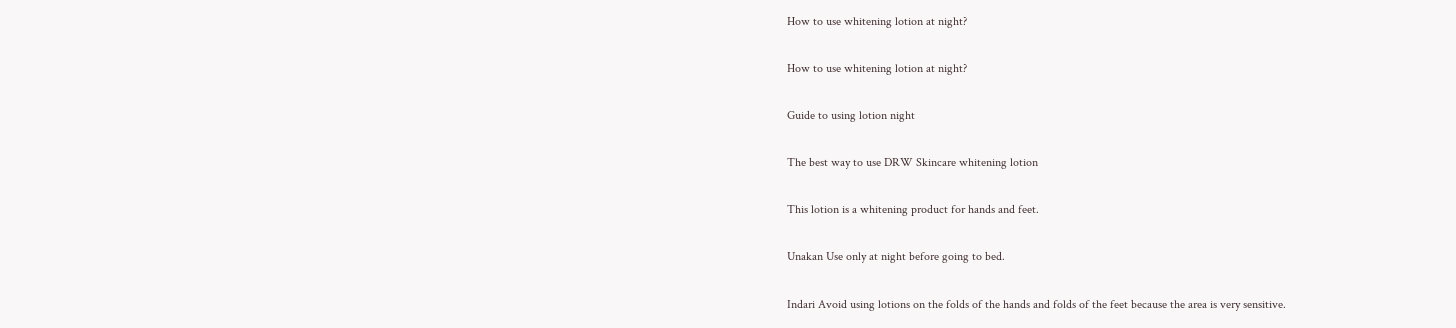How to use whitening lotion at night?

How to use whitening lotion at night?

Guide to using lotion night

The best way to use DRW Skincare whitening lotion

This lotion is a whitening product for hands and feet.

Unakan Use only at night before going to bed.

Indari Avoid using lotions on the folds of the hands and folds of the feet because the area is very sensitive.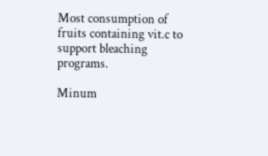Most consumption of fruits containing vit.c to support bleaching programs.

Minum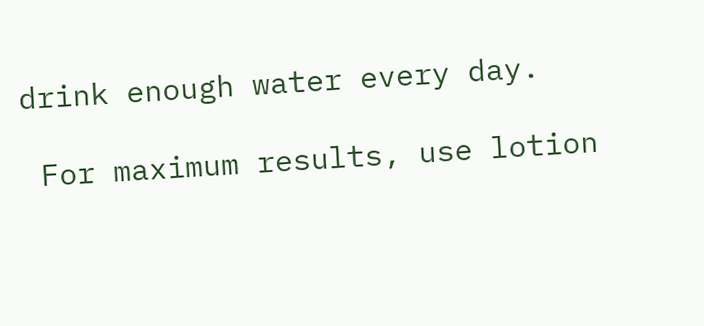drink enough water every day.

 For maximum results, use lotion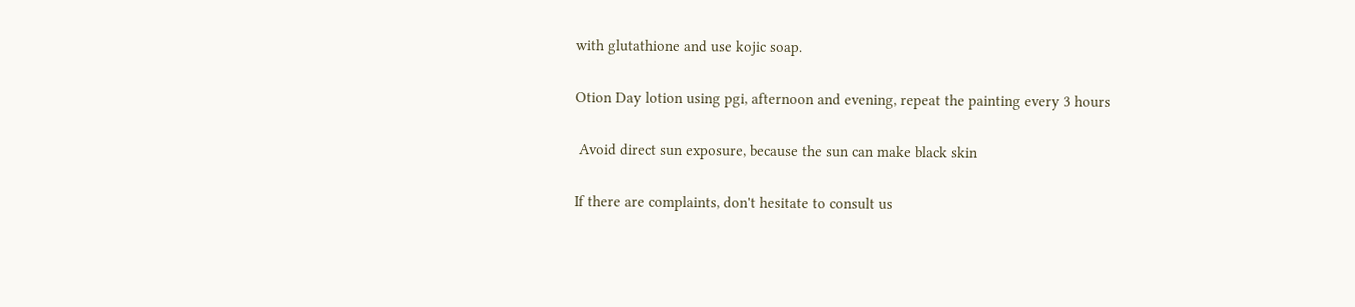with glutathione and use kojic soap.

Otion Day lotion using pgi, afternoon and evening, repeat the painting every 3 hours

 Avoid direct sun exposure, because the sun can make black skin

If there are complaints, don't hesitate to consult us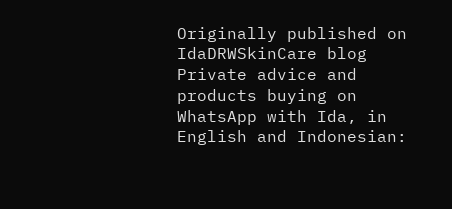Originally published on IdaDRWSkinCare blog
Private advice and products buying on WhatsApp with Ida, in English and Indonesian: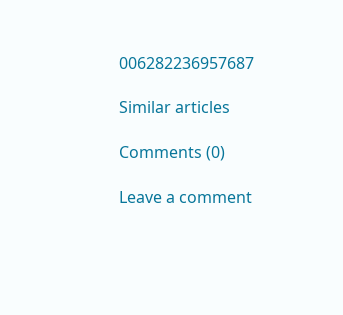006282236957687

Similar articles

Comments (0)

Leave a comment